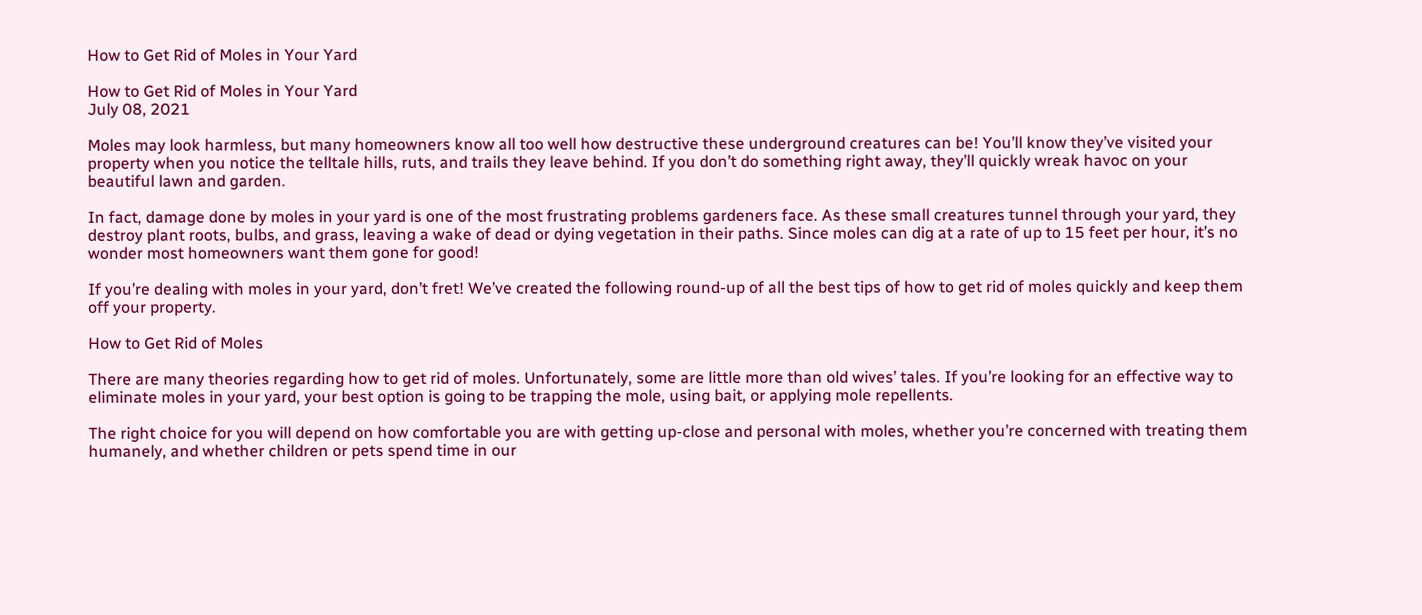How to Get Rid of Moles in Your Yard

How to Get Rid of Moles in Your Yard
July 08, 2021

Moles may look harmless, but many homeowners know all too well how destructive these underground creatures can be! You’ll know they’ve visited your property when you notice the telltale hills, ruts, and trails they leave behind. If you don’t do something right away, they’ll quickly wreak havoc on your beautiful lawn and garden.

In fact, damage done by moles in your yard is one of the most frustrating problems gardeners face. As these small creatures tunnel through your yard, they destroy plant roots, bulbs, and grass, leaving a wake of dead or dying vegetation in their paths. Since moles can dig at a rate of up to 15 feet per hour, it’s no wonder most homeowners want them gone for good!

If you’re dealing with moles in your yard, don’t fret! We’ve created the following round-up of all the best tips of how to get rid of moles quickly and keep them off your property.

How to Get Rid of Moles

There are many theories regarding how to get rid of moles. Unfortunately, some are little more than old wives’ tales. If you’re looking for an effective way to eliminate moles in your yard, your best option is going to be trapping the mole, using bait, or applying mole repellents.

The right choice for you will depend on how comfortable you are with getting up-close and personal with moles, whether you’re concerned with treating them humanely, and whether children or pets spend time in our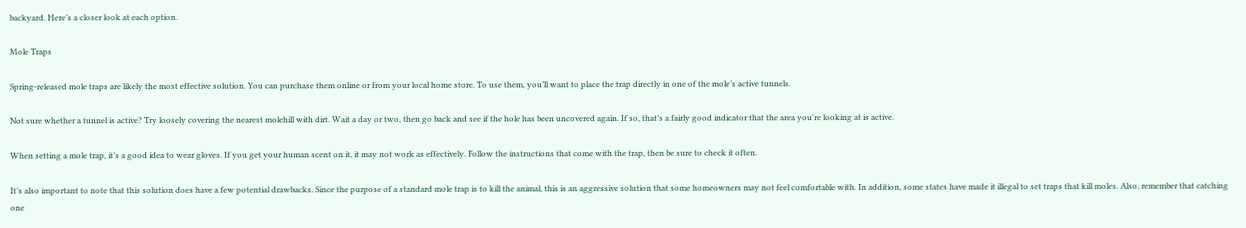backyard. Here’s a closer look at each option.

Mole Traps

Spring-released mole traps are likely the most effective solution. You can purchase them online or from your local home store. To use them, you’ll want to place the trap directly in one of the mole’s active tunnels.

Not sure whether a tunnel is active? Try loosely covering the nearest molehill with dirt. Wait a day or two, then go back and see if the hole has been uncovered again. If so, that’s a fairly good indicator that the area you're looking at is active.

When setting a mole trap, it’s a good idea to wear gloves. If you get your human scent on it, it may not work as effectively. Follow the instructions that come with the trap, then be sure to check it often.

It’s also important to note that this solution does have a few potential drawbacks. Since the purpose of a standard mole trap is to kill the animal, this is an aggressive solution that some homeowners may not feel comfortable with. In addition, some states have made it illegal to set traps that kill moles. Also, remember that catching one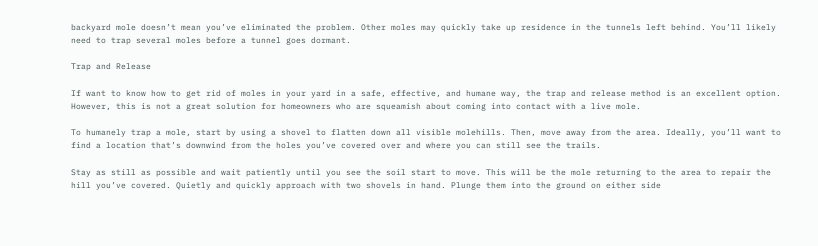backyard mole doesn’t mean you’ve eliminated the problem. Other moles may quickly take up residence in the tunnels left behind. You’ll likely need to trap several moles before a tunnel goes dormant.

Trap and Release

If want to know how to get rid of moles in your yard in a safe, effective, and humane way, the trap and release method is an excellent option. However, this is not a great solution for homeowners who are squeamish about coming into contact with a live mole.

To humanely trap a mole, start by using a shovel to flatten down all visible molehills. Then, move away from the area. Ideally, you’ll want to find a location that’s downwind from the holes you’ve covered over and where you can still see the trails.

Stay as still as possible and wait patiently until you see the soil start to move. This will be the mole returning to the area to repair the hill you’ve covered. Quietly and quickly approach with two shovels in hand. Plunge them into the ground on either side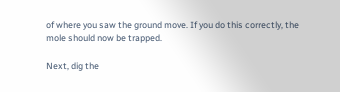of where you saw the ground move. If you do this correctly, the mole should now be trapped.

Next, dig the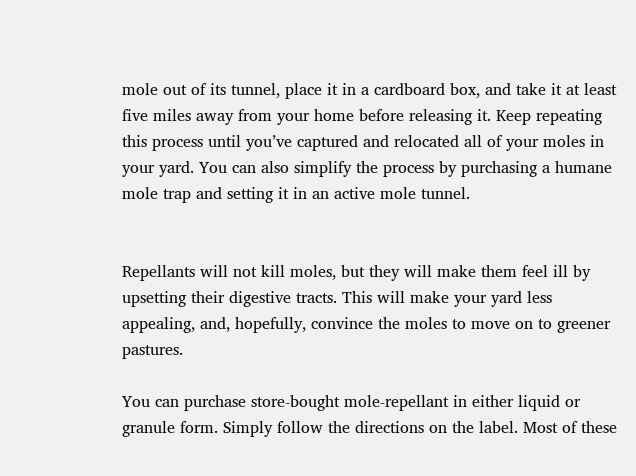mole out of its tunnel, place it in a cardboard box, and take it at least five miles away from your home before releasing it. Keep repeating this process until you’ve captured and relocated all of your moles in your yard. You can also simplify the process by purchasing a humane mole trap and setting it in an active mole tunnel.


Repellants will not kill moles, but they will make them feel ill by upsetting their digestive tracts. This will make your yard less appealing, and, hopefully, convince the moles to move on to greener pastures.

You can purchase store-bought mole-repellant in either liquid or granule form. Simply follow the directions on the label. Most of these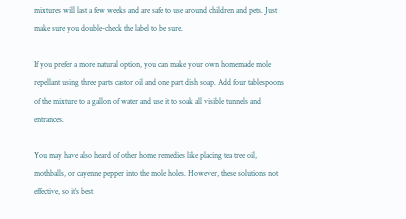mixtures will last a few weeks and are safe to use around children and pets. Just make sure you double-check the label to be sure.

If you prefer a more natural option, you can make your own homemade mole repellant using three parts castor oil and one part dish soap. Add four tablespoons of the mixture to a gallon of water and use it to soak all visible tunnels and entrances.

You may have also heard of other home remedies like placing tea tree oil, mothballs, or cayenne pepper into the mole holes. However, these solutions not effective, so it’s best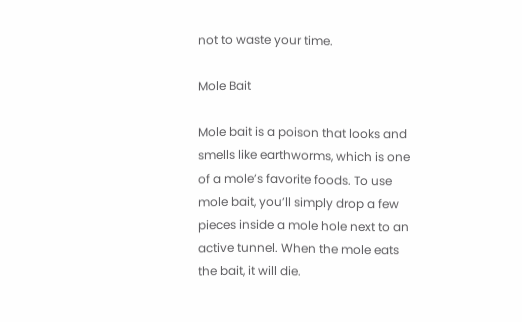not to waste your time.

Mole Bait

Mole bait is a poison that looks and smells like earthworms, which is one of a mole’s favorite foods. To use mole bait, you’ll simply drop a few pieces inside a mole hole next to an active tunnel. When the mole eats the bait, it will die.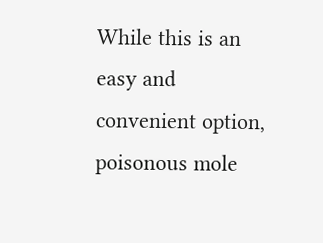While this is an easy and convenient option, poisonous mole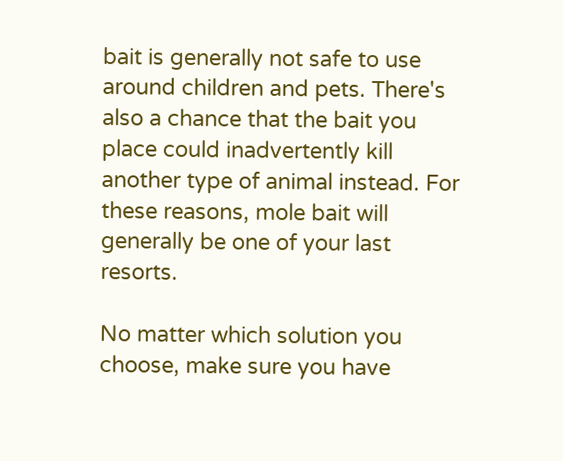bait is generally not safe to use around children and pets. There's also a chance that the bait you place could inadvertently kill another type of animal instead. For these reasons, mole bait will generally be one of your last resorts.

No matter which solution you choose, make sure you have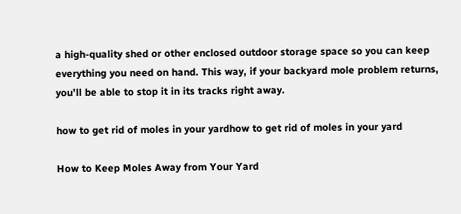a high-quality shed or other enclosed outdoor storage space so you can keep everything you need on hand. This way, if your backyard mole problem returns, you’ll be able to stop it in its tracks right away.

how to get rid of moles in your yardhow to get rid of moles in your yard

How to Keep Moles Away from Your Yard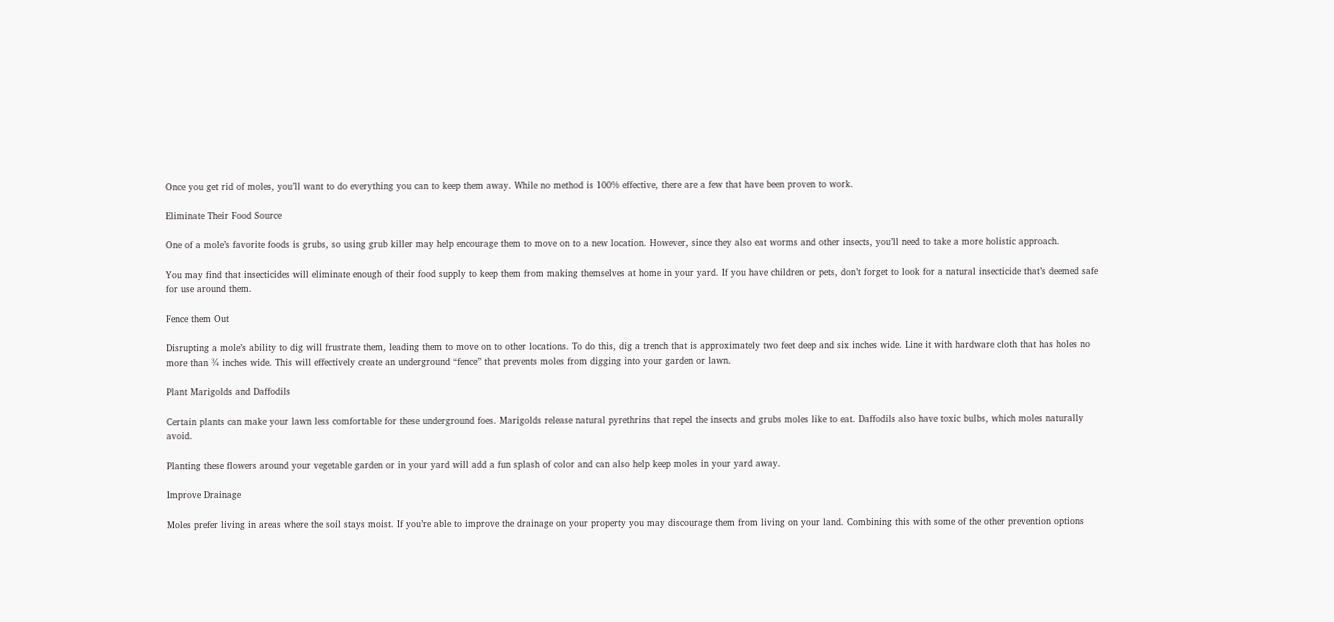Once you get rid of moles, you’ll want to do everything you can to keep them away. While no method is 100% effective, there are a few that have been proven to work.

Eliminate Their Food Source

One of a mole’s favorite foods is grubs, so using grub killer may help encourage them to move on to a new location. However, since they also eat worms and other insects, you’ll need to take a more holistic approach.

You may find that insecticides will eliminate enough of their food supply to keep them from making themselves at home in your yard. If you have children or pets, don’t forget to look for a natural insecticide that’s deemed safe for use around them.

Fence them Out

Disrupting a mole’s ability to dig will frustrate them, leading them to move on to other locations. To do this, dig a trench that is approximately two feet deep and six inches wide. Line it with hardware cloth that has holes no more than ¾ inches wide. This will effectively create an underground “fence” that prevents moles from digging into your garden or lawn.

Plant Marigolds and Daffodils

Certain plants can make your lawn less comfortable for these underground foes. Marigolds release natural pyrethrins that repel the insects and grubs moles like to eat. Daffodils also have toxic bulbs, which moles naturally avoid.

Planting these flowers around your vegetable garden or in your yard will add a fun splash of color and can also help keep moles in your yard away.

Improve Drainage

Moles prefer living in areas where the soil stays moist. If you’re able to improve the drainage on your property you may discourage them from living on your land. Combining this with some of the other prevention options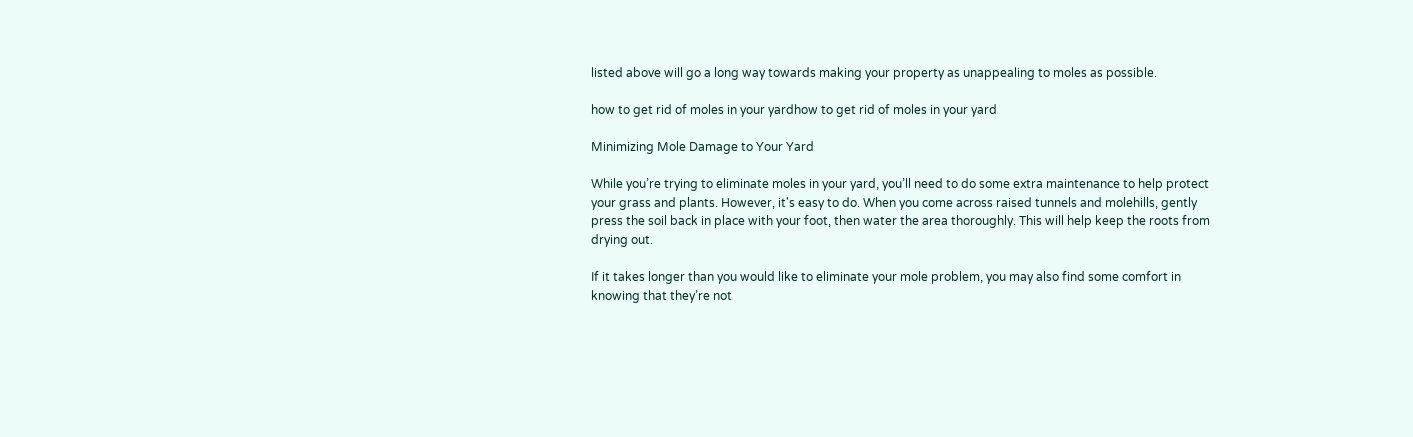listed above will go a long way towards making your property as unappealing to moles as possible.

how to get rid of moles in your yardhow to get rid of moles in your yard

Minimizing Mole Damage to Your Yard

While you’re trying to eliminate moles in your yard, you’ll need to do some extra maintenance to help protect your grass and plants. However, it's easy to do. When you come across raised tunnels and molehills, gently press the soil back in place with your foot, then water the area thoroughly. This will help keep the roots from drying out.

If it takes longer than you would like to eliminate your mole problem, you may also find some comfort in knowing that they’re not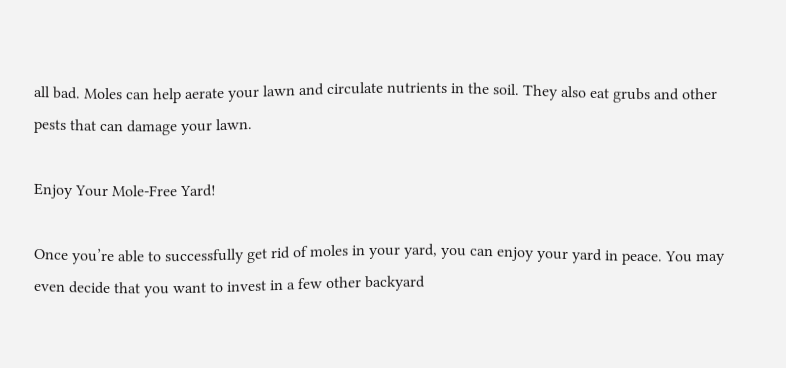all bad. Moles can help aerate your lawn and circulate nutrients in the soil. They also eat grubs and other pests that can damage your lawn.

Enjoy Your Mole-Free Yard!

Once you’re able to successfully get rid of moles in your yard, you can enjoy your yard in peace. You may even decide that you want to invest in a few other backyard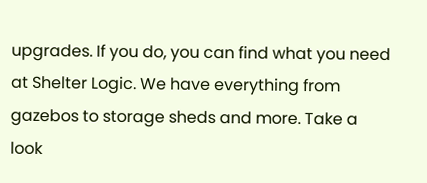upgrades. If you do, you can find what you need at Shelter Logic. We have everything from gazebos to storage sheds and more. Take a look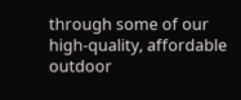through some of our high-quality, affordable outdoor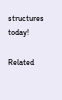structures today!

Related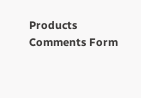Products
Comments Form